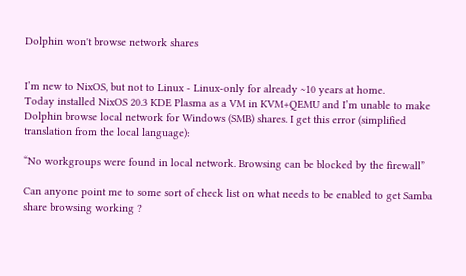Dolphin won't browse network shares


I’m new to NixOS, but not to Linux - Linux-only for already ~10 years at home.
Today installed NixOS 20.3 KDE Plasma as a VM in KVM+QEMU and I’m unable to make Dolphin browse local network for Windows (SMB) shares. I get this error (simplified translation from the local language):

“No workgroups were found in local network. Browsing can be blocked by the firewall”

Can anyone point me to some sort of check list on what needs to be enabled to get Samba share browsing working ?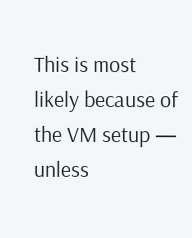This is most likely because of the VM setup — unless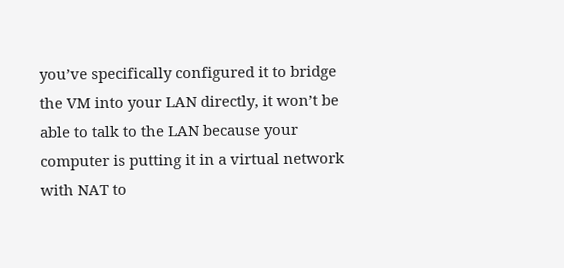you’ve specifically configured it to bridge the VM into your LAN directly, it won’t be able to talk to the LAN because your computer is putting it in a virtual network with NAT to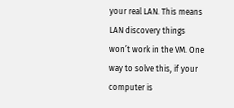your real LAN. This means LAN discovery things won’t work in the VM. One way to solve this, if your computer is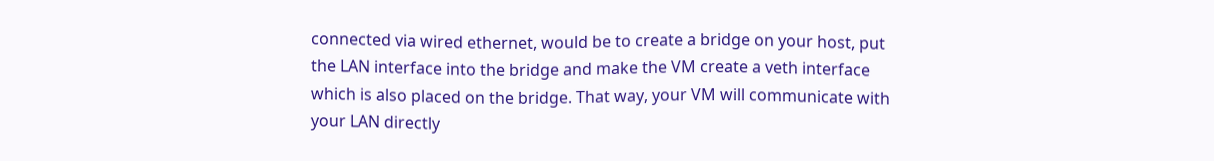connected via wired ethernet, would be to create a bridge on your host, put the LAN interface into the bridge and make the VM create a veth interface which is also placed on the bridge. That way, your VM will communicate with your LAN directly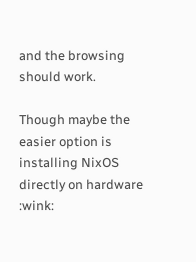and the browsing should work.

Though maybe the easier option is installing NixOS directly on hardware :wink: